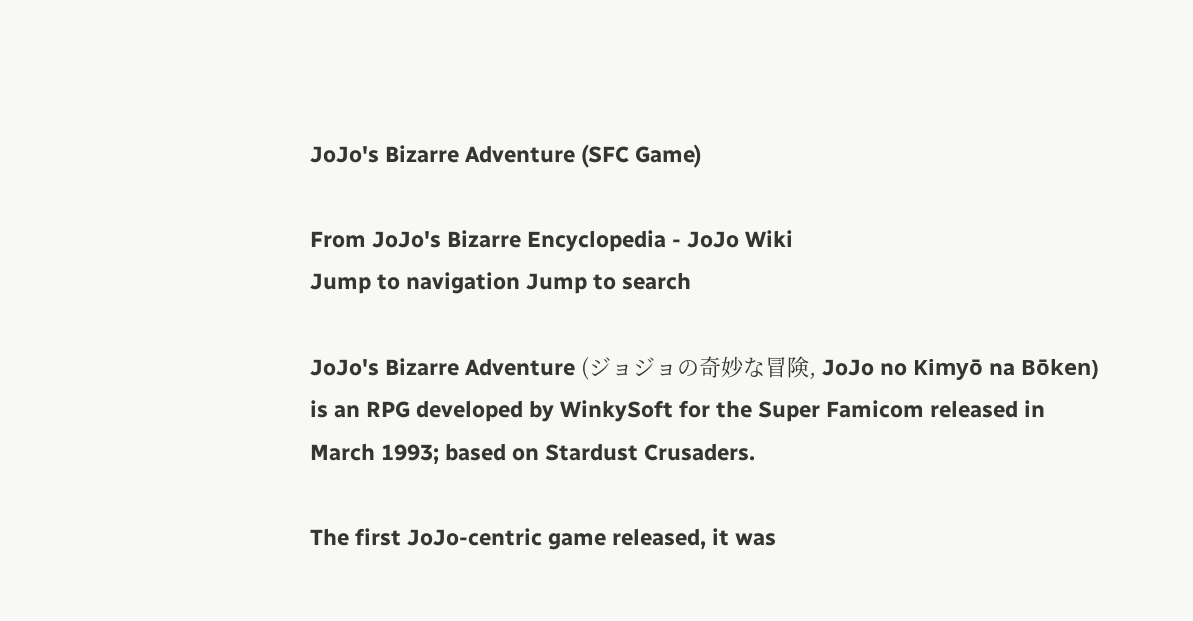JoJo's Bizarre Adventure (SFC Game)

From JoJo's Bizarre Encyclopedia - JoJo Wiki
Jump to navigation Jump to search

JoJo's Bizarre Adventure (ジョジョの奇妙な冒険, JoJo no Kimyō na Bōken) is an RPG developed by WinkySoft for the Super Famicom released in March 1993; based on Stardust Crusaders.

The first JoJo-centric game released, it was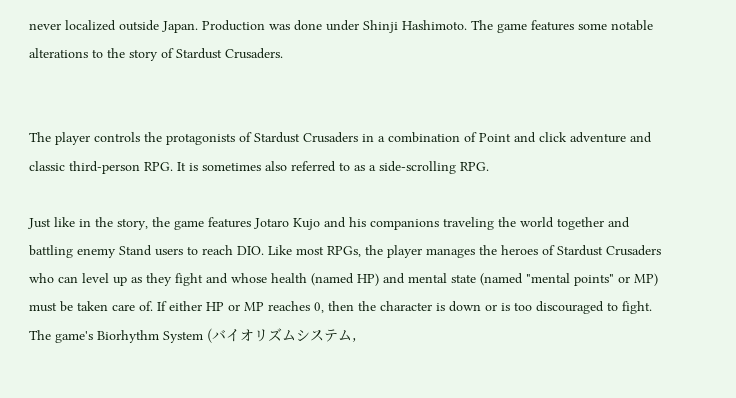never localized outside Japan. Production was done under Shinji Hashimoto. The game features some notable alterations to the story of Stardust Crusaders.


The player controls the protagonists of Stardust Crusaders in a combination of Point and click adventure and classic third-person RPG. It is sometimes also referred to as a side-scrolling RPG.

Just like in the story, the game features Jotaro Kujo and his companions traveling the world together and battling enemy Stand users to reach DIO. Like most RPGs, the player manages the heroes of Stardust Crusaders who can level up as they fight and whose health (named HP) and mental state (named "mental points" or MP) must be taken care of. If either HP or MP reaches 0, then the character is down or is too discouraged to fight. The game's Biorhythm System (バイオリズムシステム,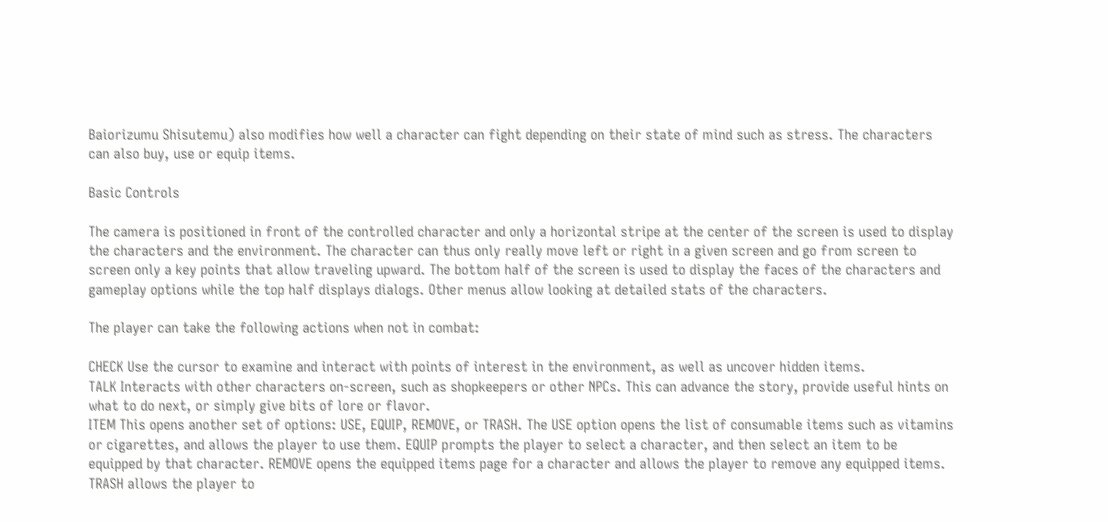Baiorizumu Shisutemu) also modifies how well a character can fight depending on their state of mind such as stress. The characters can also buy, use or equip items.

Basic Controls

The camera is positioned in front of the controlled character and only a horizontal stripe at the center of the screen is used to display the characters and the environment. The character can thus only really move left or right in a given screen and go from screen to screen only a key points that allow traveling upward. The bottom half of the screen is used to display the faces of the characters and gameplay options while the top half displays dialogs. Other menus allow looking at detailed stats of the characters.

The player can take the following actions when not in combat:

CHECK Use the cursor to examine and interact with points of interest in the environment, as well as uncover hidden items.
TALK Interacts with other characters on-screen, such as shopkeepers or other NPCs. This can advance the story, provide useful hints on what to do next, or simply give bits of lore or flavor.
ITEM This opens another set of options: USE, EQUIP, REMOVE, or TRASH. The USE option opens the list of consumable items such as vitamins or cigarettes, and allows the player to use them. EQUIP prompts the player to select a character, and then select an item to be equipped by that character. REMOVE opens the equipped items page for a character and allows the player to remove any equipped items. TRASH allows the player to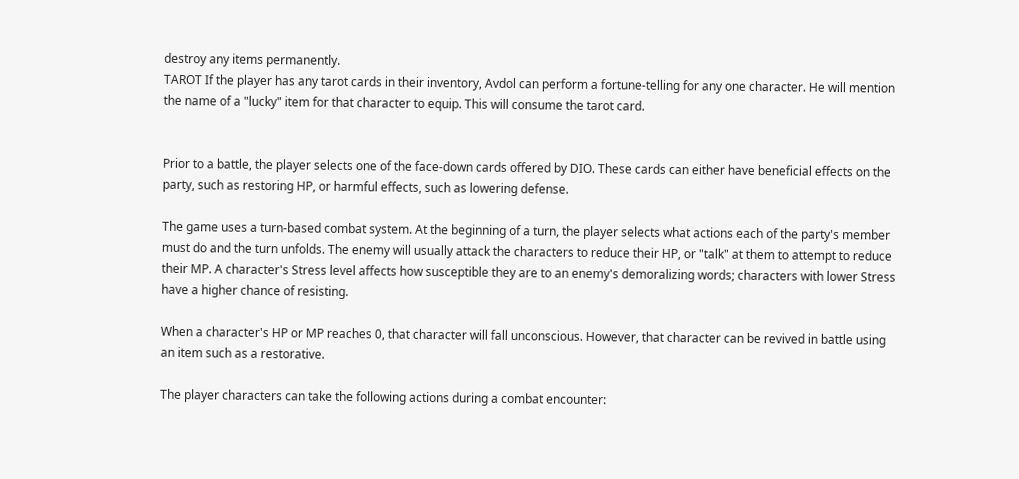destroy any items permanently.
TAROT If the player has any tarot cards in their inventory, Avdol can perform a fortune-telling for any one character. He will mention the name of a "lucky" item for that character to equip. This will consume the tarot card.


Prior to a battle, the player selects one of the face-down cards offered by DIO. These cards can either have beneficial effects on the party, such as restoring HP, or harmful effects, such as lowering defense.

The game uses a turn-based combat system. At the beginning of a turn, the player selects what actions each of the party's member must do and the turn unfolds. The enemy will usually attack the characters to reduce their HP, or "talk" at them to attempt to reduce their MP. A character's Stress level affects how susceptible they are to an enemy's demoralizing words; characters with lower Stress have a higher chance of resisting.

When a character's HP or MP reaches 0, that character will fall unconscious. However, that character can be revived in battle using an item such as a restorative.

The player characters can take the following actions during a combat encounter: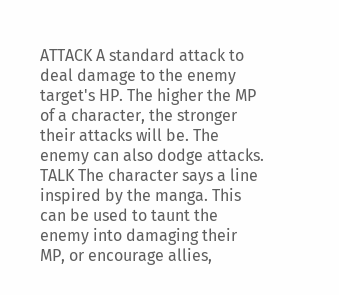ATTACK A standard attack to deal damage to the enemy target's HP. The higher the MP of a character, the stronger their attacks will be. The enemy can also dodge attacks.
TALK The character says a line inspired by the manga. This can be used to taunt the enemy into damaging their MP, or encourage allies,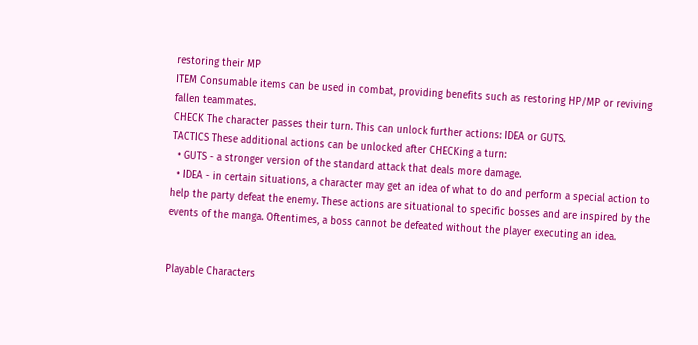restoring their MP
ITEM Consumable items can be used in combat, providing benefits such as restoring HP/MP or reviving fallen teammates.
CHECK The character passes their turn. This can unlock further actions: IDEA or GUTS.
TACTICS These additional actions can be unlocked after CHECKing a turn:
  • GUTS - a stronger version of the standard attack that deals more damage.
  • IDEA - in certain situations, a character may get an idea of what to do and perform a special action to help the party defeat the enemy. These actions are situational to specific bosses and are inspired by the events of the manga. Oftentimes, a boss cannot be defeated without the player executing an idea.


Playable Characters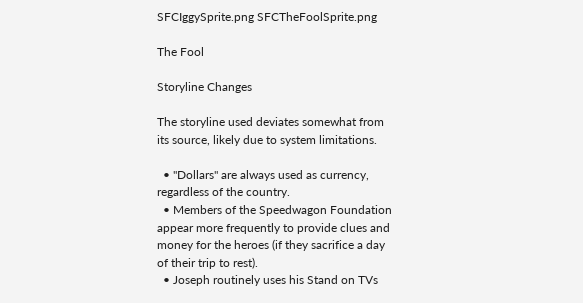SFCIggySprite.png SFCTheFoolSprite.png

The Fool

Storyline Changes

The storyline used deviates somewhat from its source, likely due to system limitations.

  • "Dollars" are always used as currency, regardless of the country.
  • Members of the Speedwagon Foundation appear more frequently to provide clues and money for the heroes (if they sacrifice a day of their trip to rest).
  • Joseph routinely uses his Stand on TVs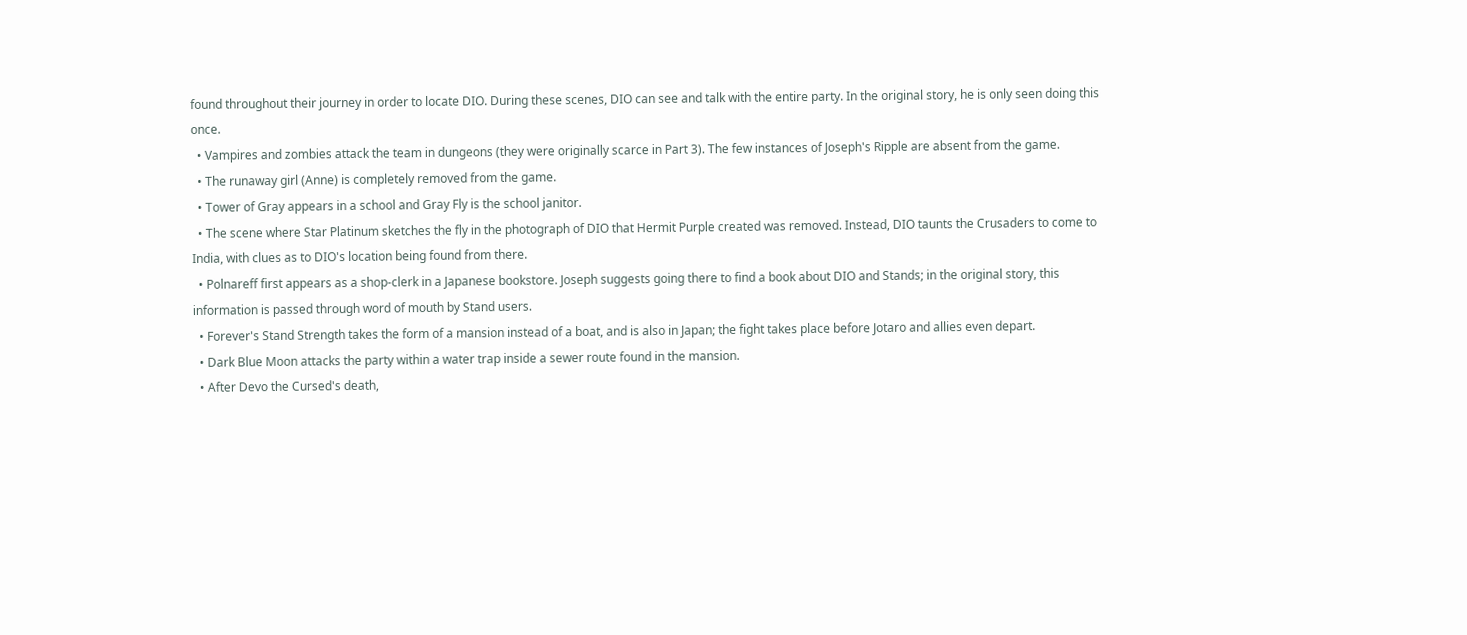found throughout their journey in order to locate DIO. During these scenes, DIO can see and talk with the entire party. In the original story, he is only seen doing this once.
  • Vampires and zombies attack the team in dungeons (they were originally scarce in Part 3). The few instances of Joseph's Ripple are absent from the game.
  • The runaway girl (Anne) is completely removed from the game.
  • Tower of Gray appears in a school and Gray Fly is the school janitor.
  • The scene where Star Platinum sketches the fly in the photograph of DIO that Hermit Purple created was removed. Instead, DIO taunts the Crusaders to come to India, with clues as to DIO's location being found from there.
  • Polnareff first appears as a shop-clerk in a Japanese bookstore. Joseph suggests going there to find a book about DIO and Stands; in the original story, this information is passed through word of mouth by Stand users.
  • Forever's Stand Strength takes the form of a mansion instead of a boat, and is also in Japan; the fight takes place before Jotaro and allies even depart.
  • Dark Blue Moon attacks the party within a water trap inside a sewer route found in the mansion.
  • After Devo the Cursed's death,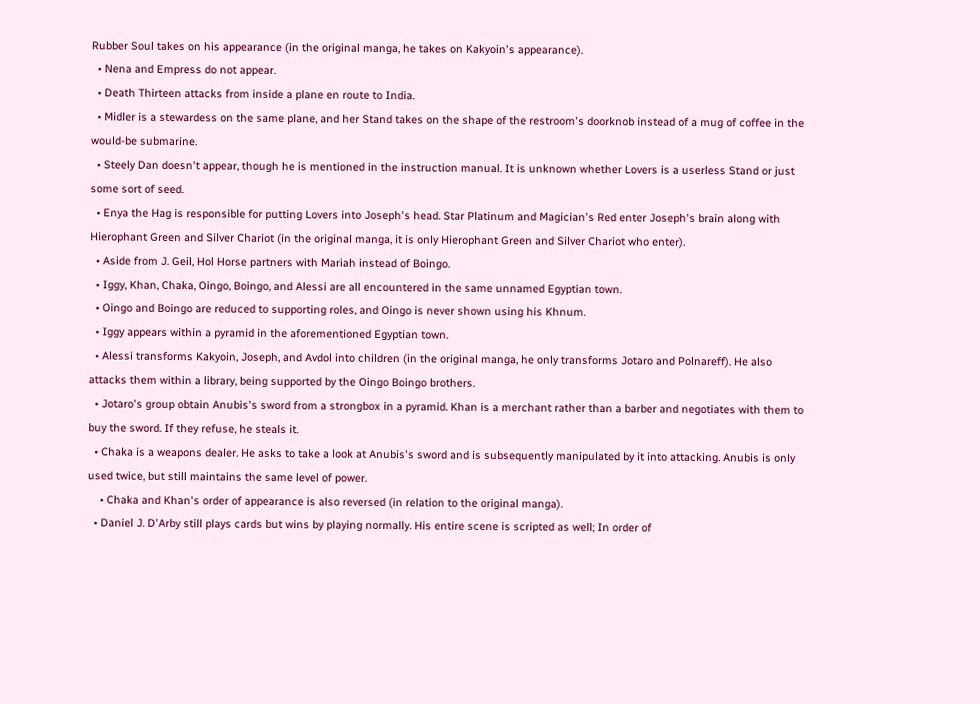Rubber Soul takes on his appearance (in the original manga, he takes on Kakyoin's appearance).
  • Nena and Empress do not appear.
  • Death Thirteen attacks from inside a plane en route to India.
  • Midler is a stewardess on the same plane, and her Stand takes on the shape of the restroom's doorknob instead of a mug of coffee in the would-be submarine.
  • Steely Dan doesn't appear, though he is mentioned in the instruction manual. It is unknown whether Lovers is a userless Stand or just some sort of seed.
  • Enya the Hag is responsible for putting Lovers into Joseph's head. Star Platinum and Magician's Red enter Joseph's brain along with Hierophant Green and Silver Chariot (in the original manga, it is only Hierophant Green and Silver Chariot who enter).
  • Aside from J. Geil, Hol Horse partners with Mariah instead of Boingo.
  • Iggy, Khan, Chaka, Oingo, Boingo, and Alessi are all encountered in the same unnamed Egyptian town.
  • Oingo and Boingo are reduced to supporting roles, and Oingo is never shown using his Khnum.
  • Iggy appears within a pyramid in the aforementioned Egyptian town.
  • Alessi transforms Kakyoin, Joseph, and Avdol into children (in the original manga, he only transforms Jotaro and Polnareff). He also attacks them within a library, being supported by the Oingo Boingo brothers.
  • Jotaro's group obtain Anubis's sword from a strongbox in a pyramid. Khan is a merchant rather than a barber and negotiates with them to buy the sword. If they refuse, he steals it.
  • Chaka is a weapons dealer. He asks to take a look at Anubis's sword and is subsequently manipulated by it into attacking. Anubis is only used twice, but still maintains the same level of power.
    • Chaka and Khan's order of appearance is also reversed (in relation to the original manga).
  • Daniel J. D'Arby still plays cards but wins by playing normally. His entire scene is scripted as well; In order of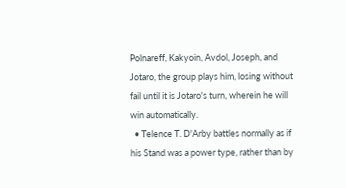Polnareff, Kakyoin, Avdol, Joseph, and Jotaro, the group plays him, losing without fail until it is Jotaro's turn, wherein he will win automatically.
  • Telence T. D'Arby battles normally as if his Stand was a power type, rather than by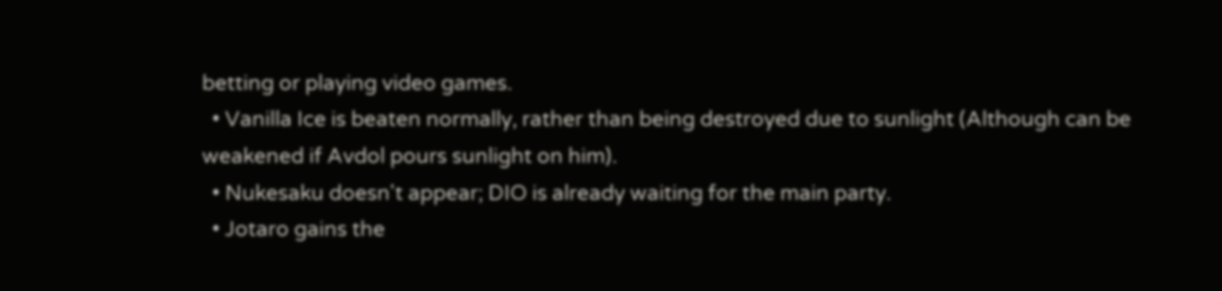betting or playing video games.
  • Vanilla Ice is beaten normally, rather than being destroyed due to sunlight (Although can be weakened if Avdol pours sunlight on him).
  • Nukesaku doesn't appear; DIO is already waiting for the main party.
  • Jotaro gains the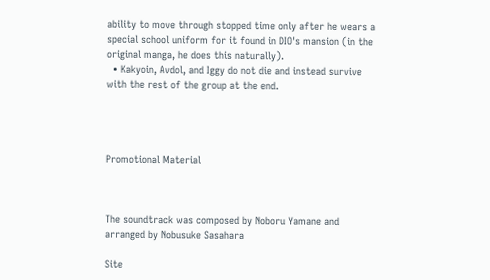ability to move through stopped time only after he wears a special school uniform for it found in DIO's mansion (in the original manga, he does this naturally).
  • Kakyoin, Avdol, and Iggy do not die and instead survive with the rest of the group at the end.




Promotional Material



The soundtrack was composed by Noboru Yamane and arranged by Nobusuke Sasahara

Site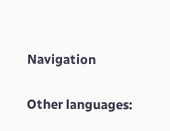Navigation

Other languages: